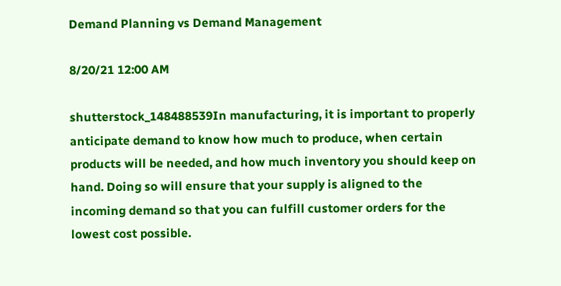Demand Planning vs Demand Management

8/20/21 12:00 AM

shutterstock_148488539In manufacturing, it is important to properly anticipate demand to know how much to produce, when certain products will be needed, and how much inventory you should keep on hand. Doing so will ensure that your supply is aligned to the incoming demand so that you can fulfill customer orders for the lowest cost possible.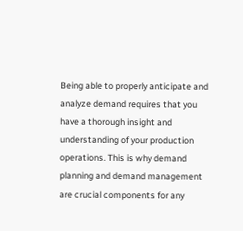Being able to properly anticipate and analyze demand requires that you have a thorough insight and understanding of your production operations. This is why demand planning and demand management are crucial components for any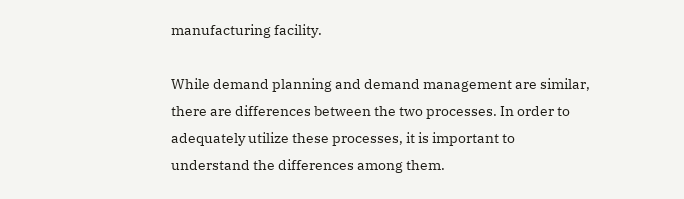manufacturing facility.

While demand planning and demand management are similar, there are differences between the two processes. In order to adequately utilize these processes, it is important to understand the differences among them.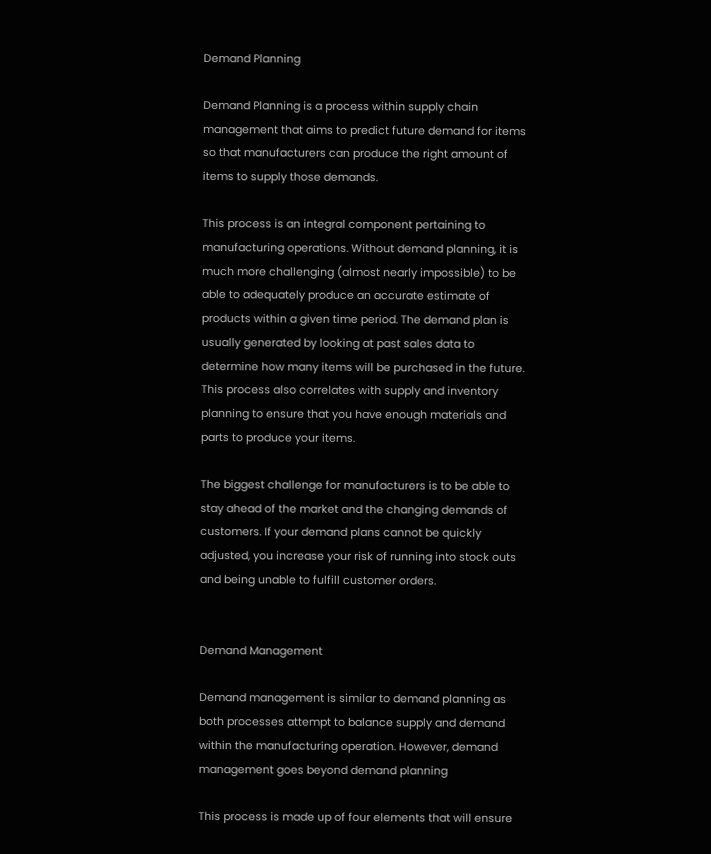Demand Planning

Demand Planning is a process within supply chain management that aims to predict future demand for items so that manufacturers can produce the right amount of items to supply those demands.

This process is an integral component pertaining to manufacturing operations. Without demand planning, it is much more challenging (almost nearly impossible) to be able to adequately produce an accurate estimate of products within a given time period. The demand plan is usually generated by looking at past sales data to determine how many items will be purchased in the future. This process also correlates with supply and inventory planning to ensure that you have enough materials and parts to produce your items.

The biggest challenge for manufacturers is to be able to stay ahead of the market and the changing demands of customers. If your demand plans cannot be quickly adjusted, you increase your risk of running into stock outs and being unable to fulfill customer orders.


Demand Management

Demand management is similar to demand planning as both processes attempt to balance supply and demand within the manufacturing operation. However, demand management goes beyond demand planning

This process is made up of four elements that will ensure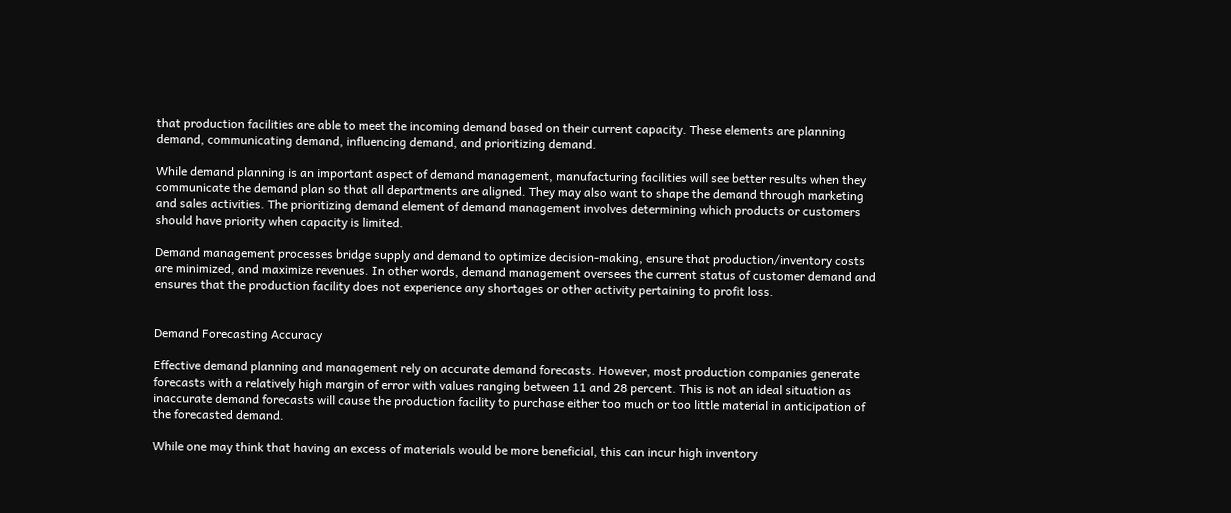that production facilities are able to meet the incoming demand based on their current capacity. These elements are planning demand, communicating demand, influencing demand, and prioritizing demand.

While demand planning is an important aspect of demand management, manufacturing facilities will see better results when they communicate the demand plan so that all departments are aligned. They may also want to shape the demand through marketing and sales activities. The prioritizing demand element of demand management involves determining which products or customers should have priority when capacity is limited.

Demand management processes bridge supply and demand to optimize decision-making, ensure that production/inventory costs are minimized, and maximize revenues. In other words, demand management oversees the current status of customer demand and ensures that the production facility does not experience any shortages or other activity pertaining to profit loss.


Demand Forecasting Accuracy

Effective demand planning and management rely on accurate demand forecasts. However, most production companies generate forecasts with a relatively high margin of error with values ranging between 11 and 28 percent. This is not an ideal situation as inaccurate demand forecasts will cause the production facility to purchase either too much or too little material in anticipation of the forecasted demand.

While one may think that having an excess of materials would be more beneficial, this can incur high inventory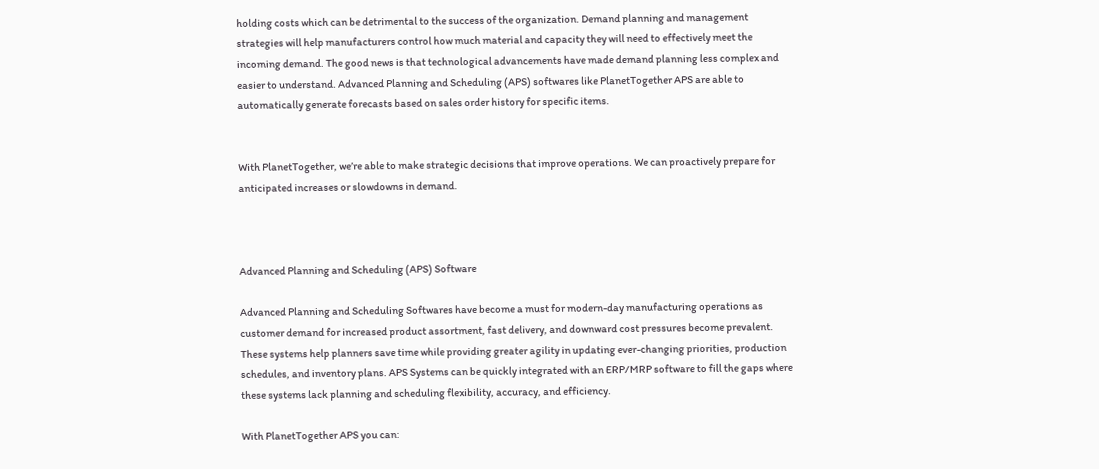holding costs which can be detrimental to the success of the organization. Demand planning and management strategies will help manufacturers control how much material and capacity they will need to effectively meet the incoming demand. The good news is that technological advancements have made demand planning less complex and easier to understand. Advanced Planning and Scheduling (APS) softwares like PlanetTogether APS are able to automatically generate forecasts based on sales order history for specific items.


With PlanetTogether, we’re able to make strategic decisions that improve operations. We can proactively prepare for anticipated increases or slowdowns in demand.



Advanced Planning and Scheduling (APS) Software

Advanced Planning and Scheduling Softwares have become a must for modern-day manufacturing operations as customer demand for increased product assortment, fast delivery, and downward cost pressures become prevalent. These systems help planners save time while providing greater agility in updating ever-changing priorities, production schedules, and inventory plans. APS Systems can be quickly integrated with an ERP/MRP software to fill the gaps where these systems lack planning and scheduling flexibility, accuracy, and efficiency.

With PlanetTogether APS you can: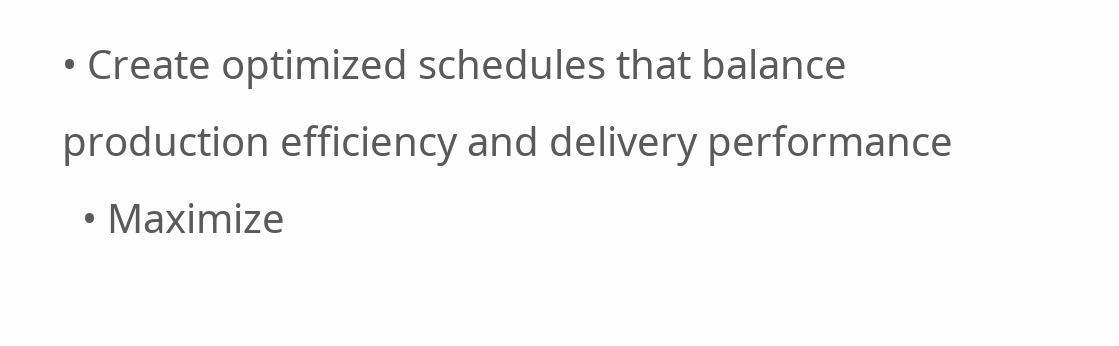• Create optimized schedules that balance production efficiency and delivery performance
  • Maximize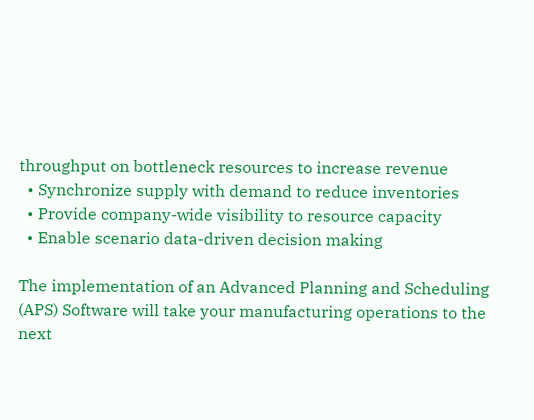throughput on bottleneck resources to increase revenue
  • Synchronize supply with demand to reduce inventories
  • Provide company-wide visibility to resource capacity
  • Enable scenario data-driven decision making

The implementation of an Advanced Planning and Scheduling (APS) Software will take your manufacturing operations to the next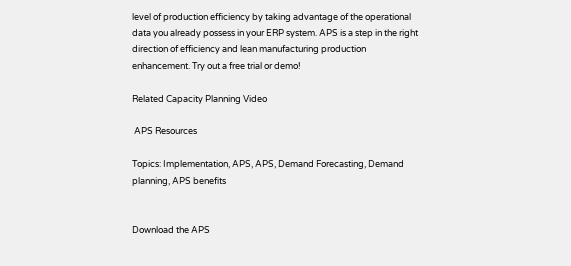level of production efficiency by taking advantage of the operational data you already possess in your ERP system. APS is a step in the right direction of efficiency and lean manufacturing production enhancement. Try out a free trial or demo!

Related Capacity Planning Video

 APS Resources

Topics: Implementation, APS, APS, Demand Forecasting, Demand planning, APS benefits


Download the APS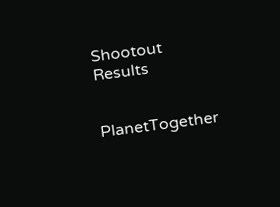Shootout Results


PlanetTogether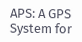APS: A GPS System for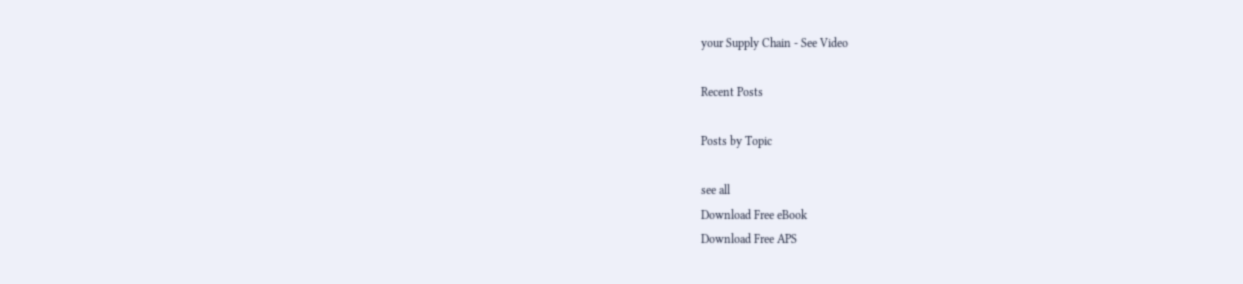your Supply Chain - See Video

Recent Posts

Posts by Topic

see all
Download Free eBook
Download Free APS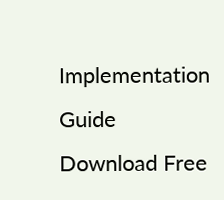Implementation Guide
Download Free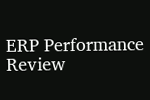ERP Performance Review